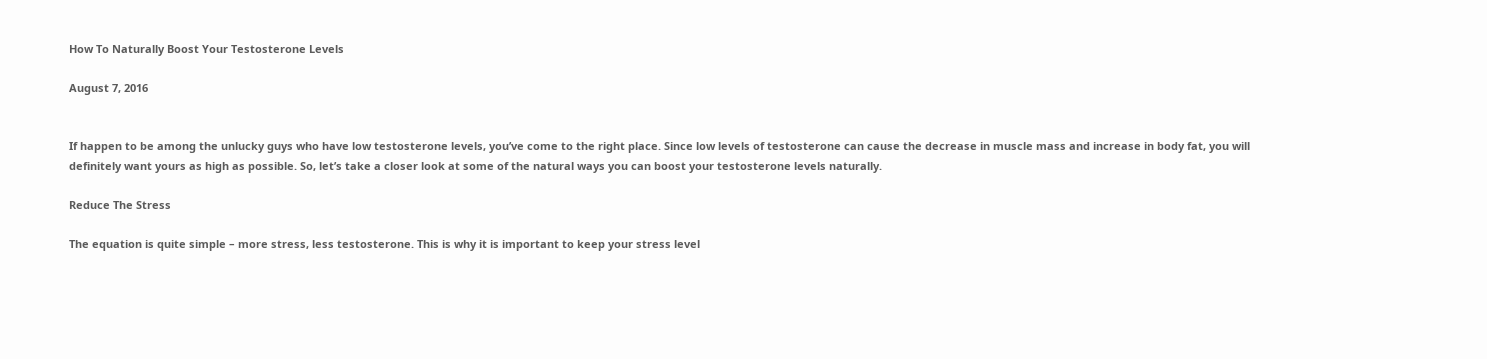How To Naturally Boost Your Testosterone Levels

August 7, 2016


If happen to be among the unlucky guys who have low testosterone levels, you’ve come to the right place. Since low levels of testosterone can cause the decrease in muscle mass and increase in body fat, you will definitely want yours as high as possible. So, let’s take a closer look at some of the natural ways you can boost your testosterone levels naturally.

Reduce The Stress

The equation is quite simple – more stress, less testosterone. This is why it is important to keep your stress level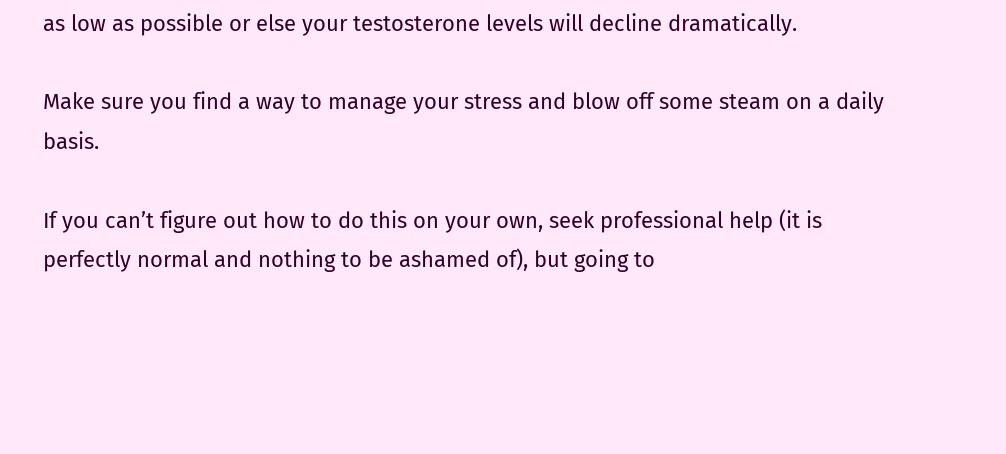as low as possible or else your testosterone levels will decline dramatically.

Make sure you find a way to manage your stress and blow off some steam on a daily basis.

If you can’t figure out how to do this on your own, seek professional help (it is perfectly normal and nothing to be ashamed of), but going to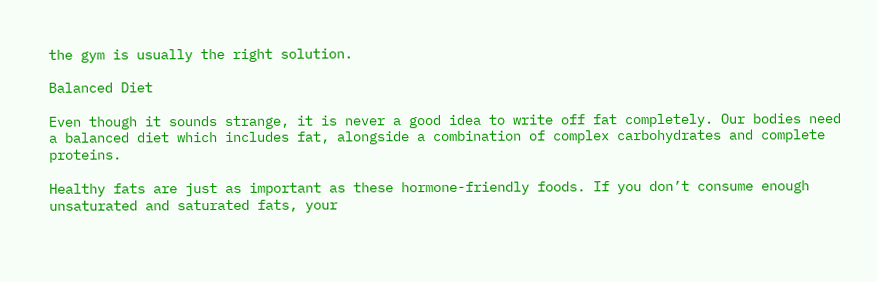the gym is usually the right solution.

Balanced Diet

Even though it sounds strange, it is never a good idea to write off fat completely. Our bodies need a balanced diet which includes fat, alongside a combination of complex carbohydrates and complete proteins.

Healthy fats are just as important as these hormone-friendly foods. If you don’t consume enough unsaturated and saturated fats, your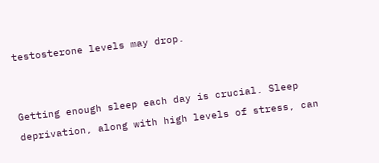testosterone levels may drop.


Getting enough sleep each day is crucial. Sleep deprivation, along with high levels of stress, can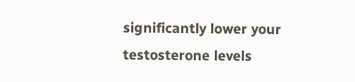significantly lower your testosterone levels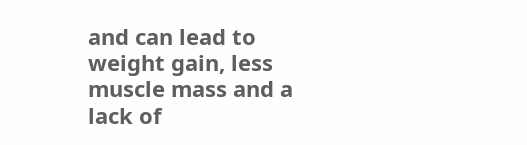and can lead to weight gain, less muscle mass and a lack of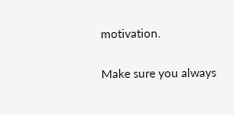motivation.

Make sure you always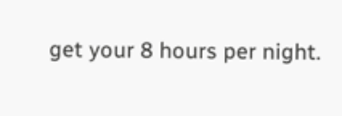get your 8 hours per night.